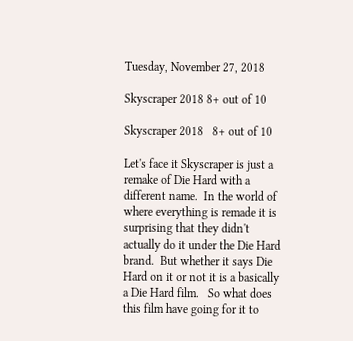Tuesday, November 27, 2018

Skyscraper 2018 8+ out of 10

Skyscraper 2018   8+ out of 10

Let's face it Skyscraper is just a remake of Die Hard with a different name.  In the world of where everything is remade it is surprising that they didn't actually do it under the Die Hard brand.  But whether it says Die Hard on it or not it is a basically a Die Hard film.   So what does this film have going for it to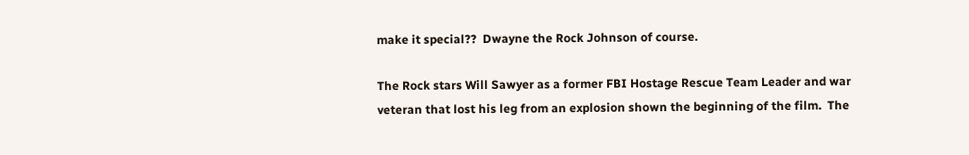make it special??  Dwayne the Rock Johnson of course.

The Rock stars Will Sawyer as a former FBI Hostage Rescue Team Leader and war veteran that lost his leg from an explosion shown the beginning of the film.  The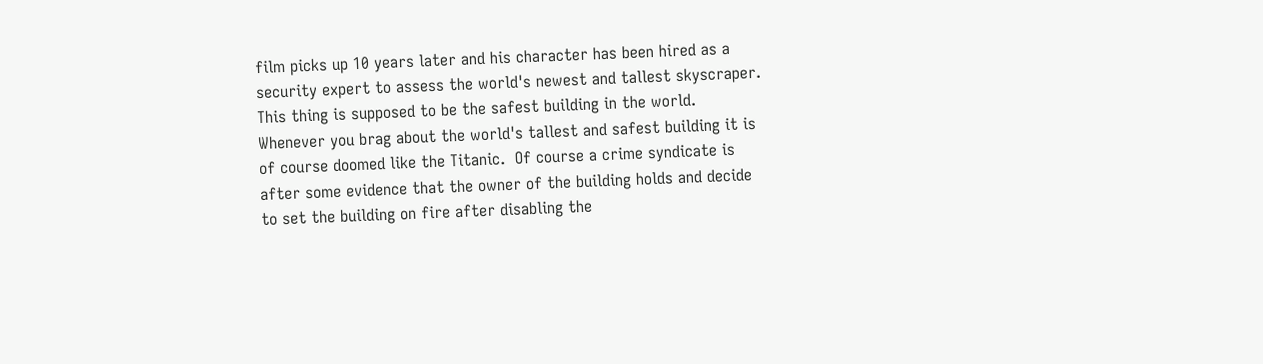film picks up 10 years later and his character has been hired as a security expert to assess the world's newest and tallest skyscraper.  This thing is supposed to be the safest building in the world.  Whenever you brag about the world's tallest and safest building it is of course doomed like the Titanic.  Of course a crime syndicate is after some evidence that the owner of the building holds and decide to set the building on fire after disabling the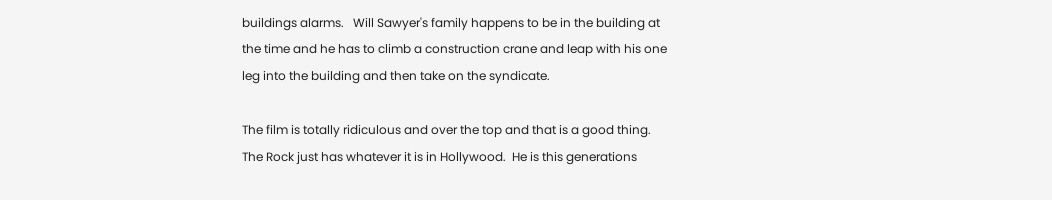buildings alarms.   Will Sawyer's family happens to be in the building at the time and he has to climb a construction crane and leap with his one leg into the building and then take on the syndicate.

The film is totally ridiculous and over the top and that is a good thing.  The Rock just has whatever it is in Hollywood.  He is this generations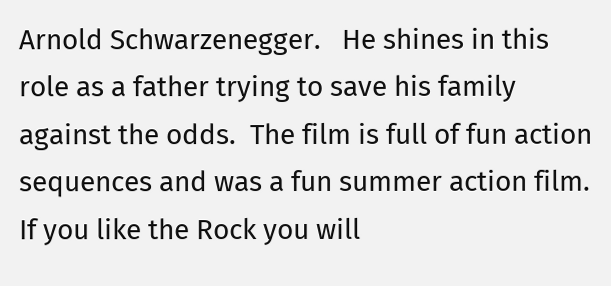Arnold Schwarzenegger.   He shines in this role as a father trying to save his family against the odds.  The film is full of fun action sequences and was a fun summer action film.  If you like the Rock you will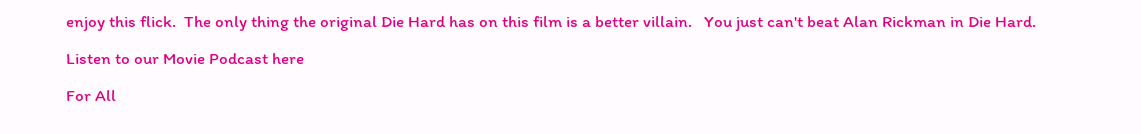enjoy this flick.  The only thing the original Die Hard has on this film is a better villain.   You just can't beat Alan Rickman in Die Hard.

Listen to our Movie Podcast here

For All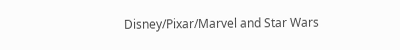Disney/Pixar/Marvel and Star Wars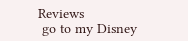Reviews
 go to my Disney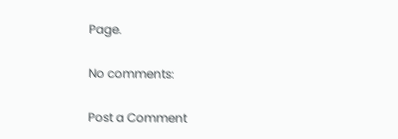Page.

No comments:

Post a Comment